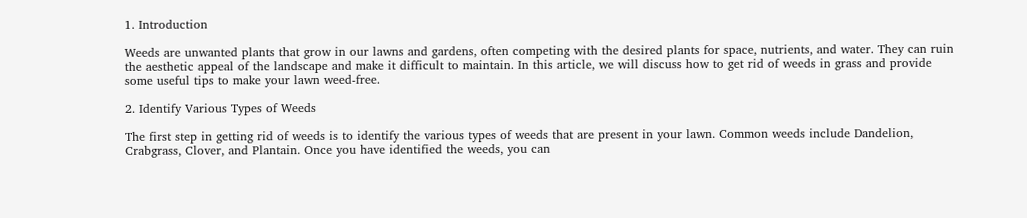1. Introduction

Weeds are unwanted plants that grow in our lawns and gardens, often competing with the desired plants for space, nutrients, and water. They can ruin the aesthetic appeal of the landscape and make it difficult to maintain. In this article, we will discuss how to get rid of weeds in grass and provide some useful tips to make your lawn weed-free.

2. Identify Various Types of Weeds

The first step in getting rid of weeds is to identify the various types of weeds that are present in your lawn. Common weeds include Dandelion, Crabgrass, Clover, and Plantain. Once you have identified the weeds, you can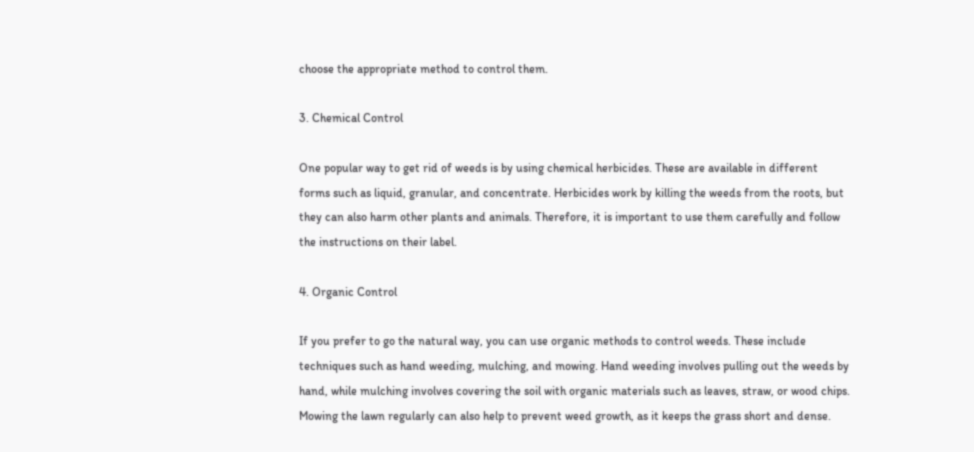choose the appropriate method to control them.

3. Chemical Control

One popular way to get rid of weeds is by using chemical herbicides. These are available in different forms such as liquid, granular, and concentrate. Herbicides work by killing the weeds from the roots, but they can also harm other plants and animals. Therefore, it is important to use them carefully and follow the instructions on their label.

4. Organic Control

If you prefer to go the natural way, you can use organic methods to control weeds. These include techniques such as hand weeding, mulching, and mowing. Hand weeding involves pulling out the weeds by hand, while mulching involves covering the soil with organic materials such as leaves, straw, or wood chips. Mowing the lawn regularly can also help to prevent weed growth, as it keeps the grass short and dense.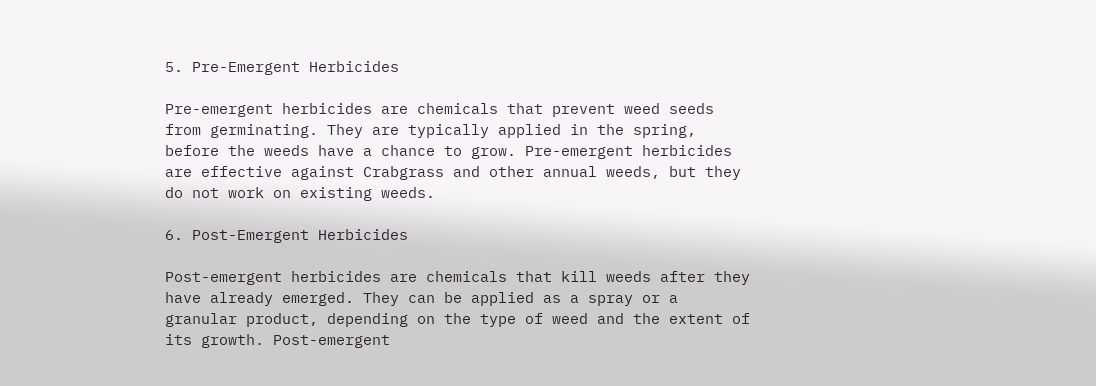5. Pre-Emergent Herbicides

Pre-emergent herbicides are chemicals that prevent weed seeds from germinating. They are typically applied in the spring, before the weeds have a chance to grow. Pre-emergent herbicides are effective against Crabgrass and other annual weeds, but they do not work on existing weeds.

6. Post-Emergent Herbicides

Post-emergent herbicides are chemicals that kill weeds after they have already emerged. They can be applied as a spray or a granular product, depending on the type of weed and the extent of its growth. Post-emergent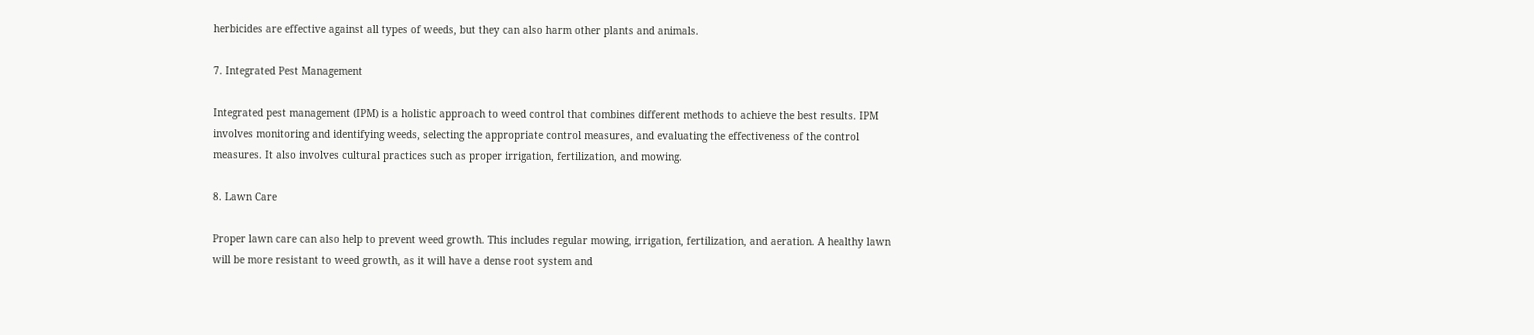herbicides are effective against all types of weeds, but they can also harm other plants and animals.

7. Integrated Pest Management

Integrated pest management (IPM) is a holistic approach to weed control that combines different methods to achieve the best results. IPM involves monitoring and identifying weeds, selecting the appropriate control measures, and evaluating the effectiveness of the control measures. It also involves cultural practices such as proper irrigation, fertilization, and mowing.

8. Lawn Care

Proper lawn care can also help to prevent weed growth. This includes regular mowing, irrigation, fertilization, and aeration. A healthy lawn will be more resistant to weed growth, as it will have a dense root system and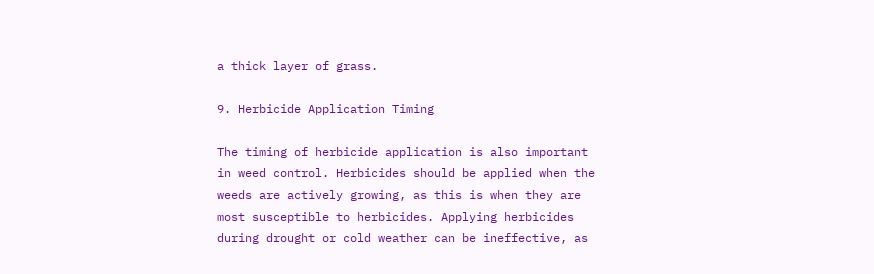a thick layer of grass.

9. Herbicide Application Timing

The timing of herbicide application is also important in weed control. Herbicides should be applied when the weeds are actively growing, as this is when they are most susceptible to herbicides. Applying herbicides during drought or cold weather can be ineffective, as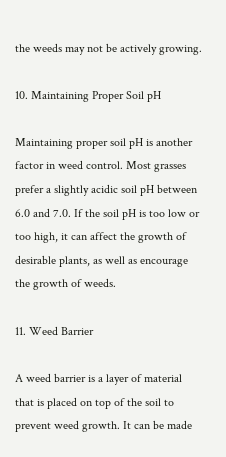the weeds may not be actively growing.

10. Maintaining Proper Soil pH

Maintaining proper soil pH is another factor in weed control. Most grasses prefer a slightly acidic soil pH between 6.0 and 7.0. If the soil pH is too low or too high, it can affect the growth of desirable plants, as well as encourage the growth of weeds.

11. Weed Barrier

A weed barrier is a layer of material that is placed on top of the soil to prevent weed growth. It can be made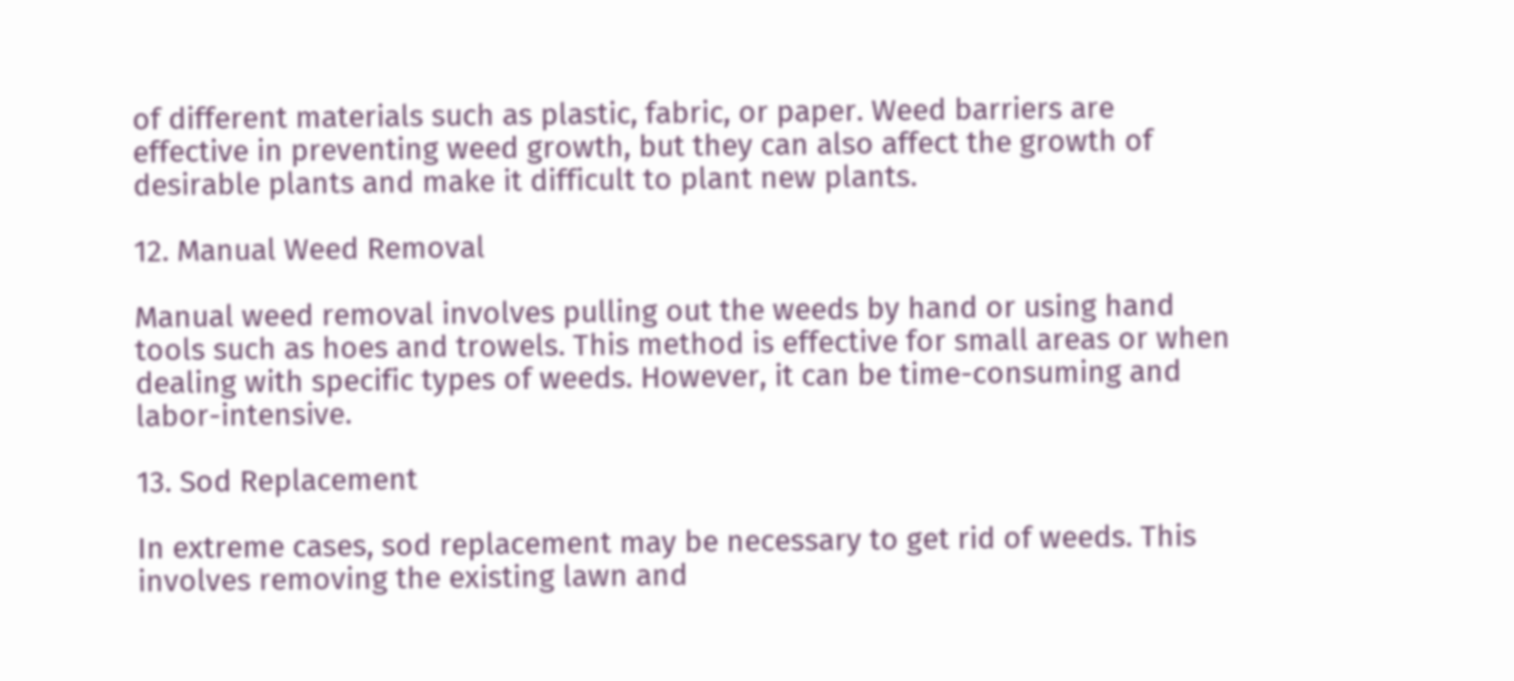of different materials such as plastic, fabric, or paper. Weed barriers are effective in preventing weed growth, but they can also affect the growth of desirable plants and make it difficult to plant new plants.

12. Manual Weed Removal

Manual weed removal involves pulling out the weeds by hand or using hand tools such as hoes and trowels. This method is effective for small areas or when dealing with specific types of weeds. However, it can be time-consuming and labor-intensive.

13. Sod Replacement

In extreme cases, sod replacement may be necessary to get rid of weeds. This involves removing the existing lawn and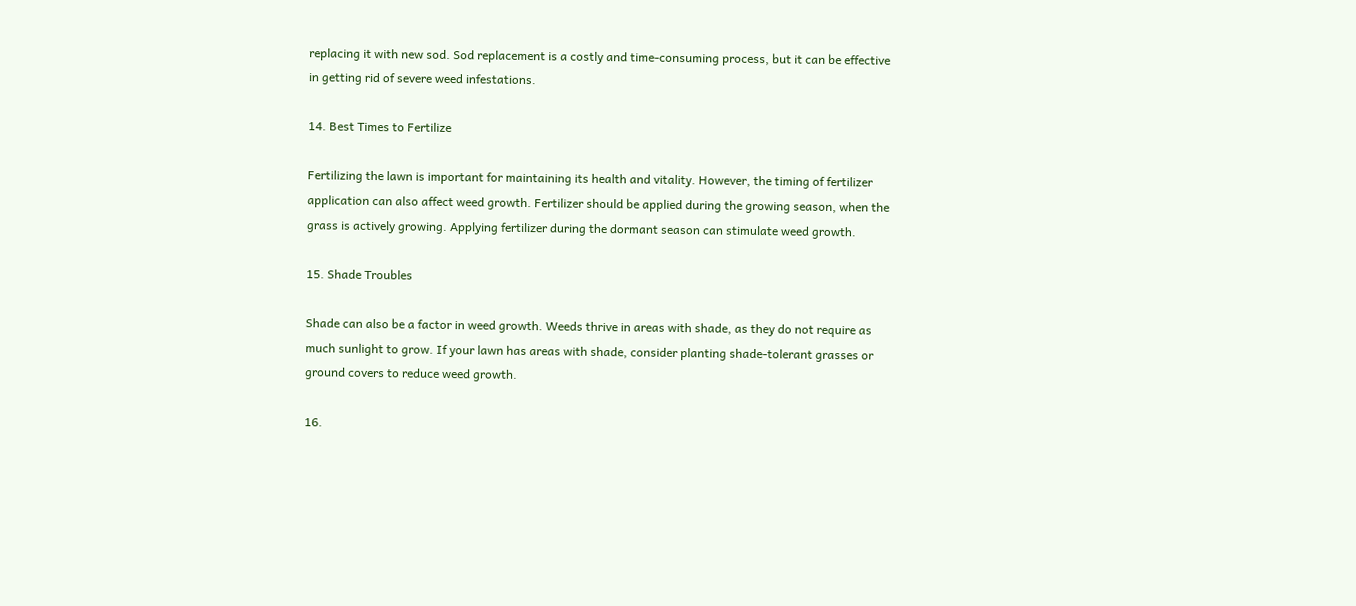replacing it with new sod. Sod replacement is a costly and time-consuming process, but it can be effective in getting rid of severe weed infestations.

14. Best Times to Fertilize

Fertilizing the lawn is important for maintaining its health and vitality. However, the timing of fertilizer application can also affect weed growth. Fertilizer should be applied during the growing season, when the grass is actively growing. Applying fertilizer during the dormant season can stimulate weed growth.

15. Shade Troubles

Shade can also be a factor in weed growth. Weeds thrive in areas with shade, as they do not require as much sunlight to grow. If your lawn has areas with shade, consider planting shade-tolerant grasses or ground covers to reduce weed growth.

16.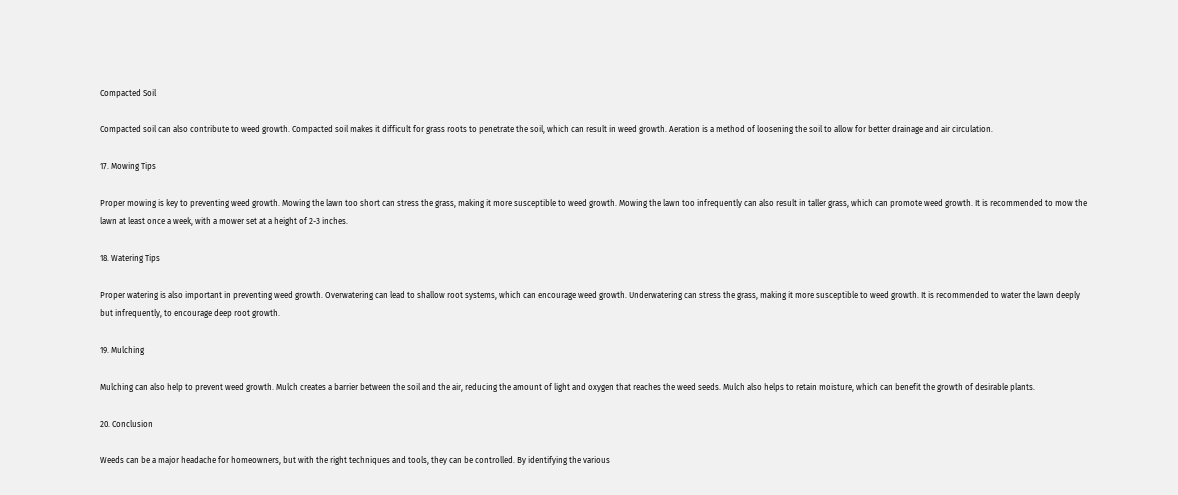Compacted Soil

Compacted soil can also contribute to weed growth. Compacted soil makes it difficult for grass roots to penetrate the soil, which can result in weed growth. Aeration is a method of loosening the soil to allow for better drainage and air circulation.

17. Mowing Tips

Proper mowing is key to preventing weed growth. Mowing the lawn too short can stress the grass, making it more susceptible to weed growth. Mowing the lawn too infrequently can also result in taller grass, which can promote weed growth. It is recommended to mow the lawn at least once a week, with a mower set at a height of 2-3 inches.

18. Watering Tips

Proper watering is also important in preventing weed growth. Overwatering can lead to shallow root systems, which can encourage weed growth. Underwatering can stress the grass, making it more susceptible to weed growth. It is recommended to water the lawn deeply but infrequently, to encourage deep root growth.

19. Mulching

Mulching can also help to prevent weed growth. Mulch creates a barrier between the soil and the air, reducing the amount of light and oxygen that reaches the weed seeds. Mulch also helps to retain moisture, which can benefit the growth of desirable plants.

20. Conclusion

Weeds can be a major headache for homeowners, but with the right techniques and tools, they can be controlled. By identifying the various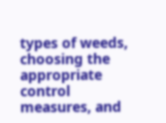types of weeds, choosing the appropriate control measures, and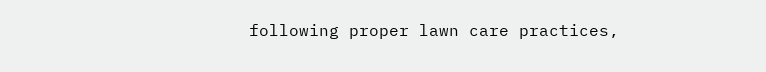following proper lawn care practices,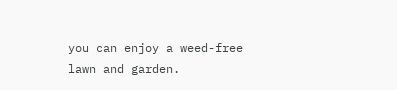you can enjoy a weed-free lawn and garden.